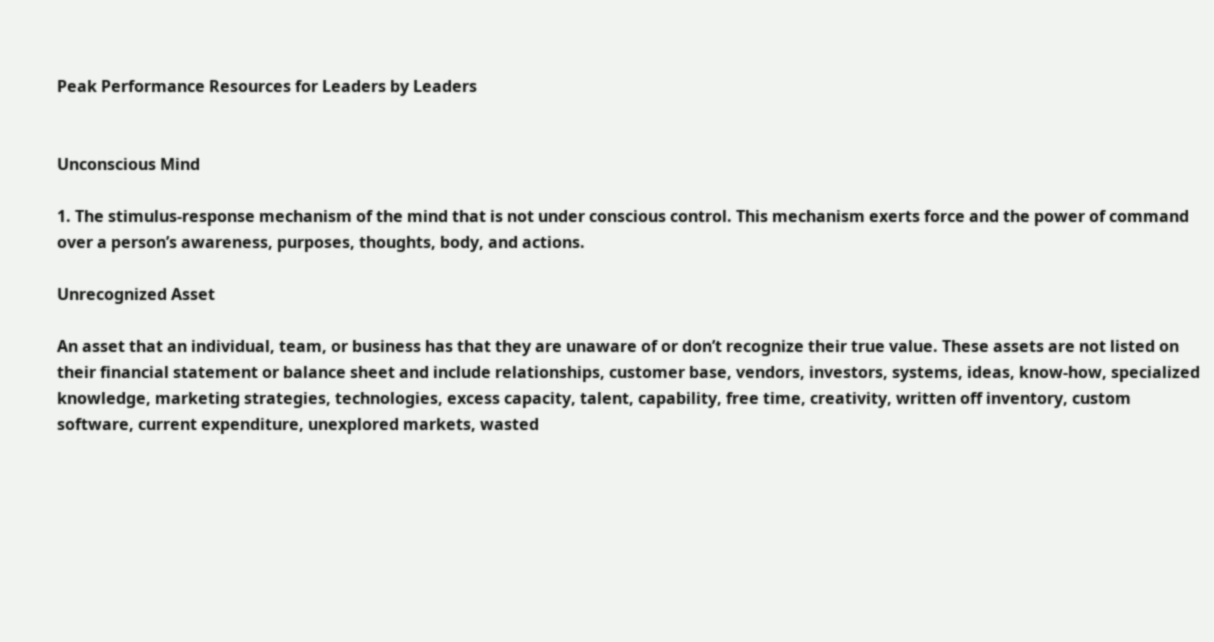Peak Performance Resources for Leaders by Leaders


Unconscious Mind

1. The stimulus-response mechanism of the mind that is not under conscious control. This mechanism exerts force and the power of command over a person’s awareness, purposes, thoughts, body, and actions.

Unrecognized Asset

An asset that an individual, team, or business has that they are unaware of or don’t recognize their true value. These assets are not listed on their financial statement or balance sheet and include relationships, customer base, vendors, investors, systems, ideas, know-how, specialized knowledge, marketing strategies, technologies, excess capacity, talent, capability, free time, creativity, written off inventory, custom software, current expenditure, unexplored markets, wasted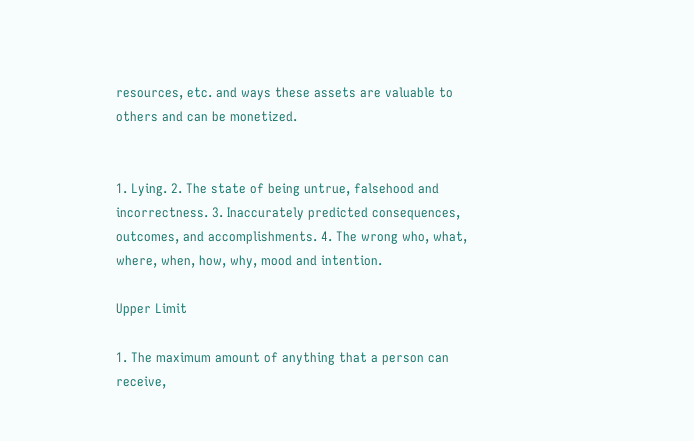resources, etc. and ways these assets are valuable to others and can be monetized.


1. Lying. 2. The state of being untrue, falsehood and incorrectness. 3. Inaccurately predicted consequences, outcomes, and accomplishments. 4. The wrong who, what, where, when, how, why, mood and intention.

Upper Limit

1. The maximum amount of anything that a person can receive,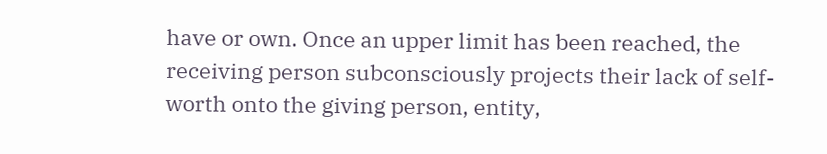have or own. Once an upper limit has been reached, the receiving person subconsciously projects their lack of self-worth onto the giving person, entity,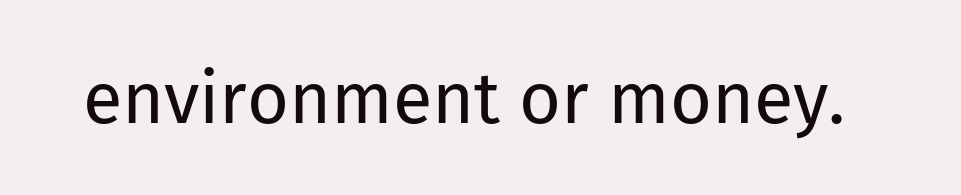environment or money.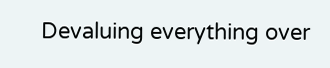Devaluing everything over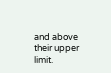and above their upper limit.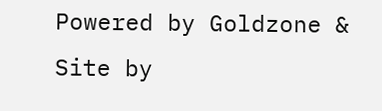Powered by Goldzone & Site by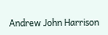Andrew John Harrison